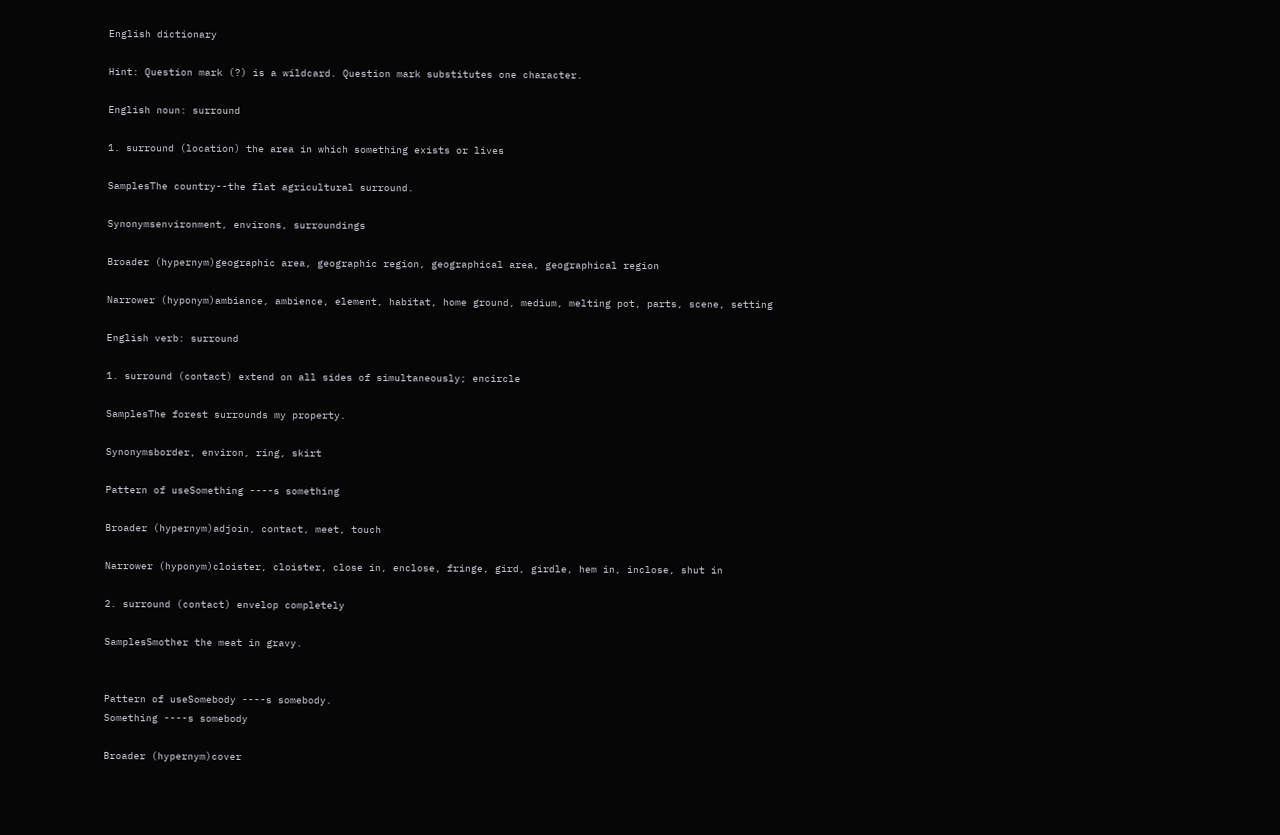English dictionary

Hint: Question mark (?) is a wildcard. Question mark substitutes one character.

English noun: surround

1. surround (location) the area in which something exists or lives

SamplesThe country--the flat agricultural surround.

Synonymsenvironment, environs, surroundings

Broader (hypernym)geographic area, geographic region, geographical area, geographical region

Narrower (hyponym)ambiance, ambience, element, habitat, home ground, medium, melting pot, parts, scene, setting

English verb: surround

1. surround (contact) extend on all sides of simultaneously; encircle

SamplesThe forest surrounds my property.

Synonymsborder, environ, ring, skirt

Pattern of useSomething ----s something

Broader (hypernym)adjoin, contact, meet, touch

Narrower (hyponym)cloister, cloister, close in, enclose, fringe, gird, girdle, hem in, inclose, shut in

2. surround (contact) envelop completely

SamplesSmother the meat in gravy.


Pattern of useSomebody ----s somebody.
Something ----s somebody

Broader (hypernym)cover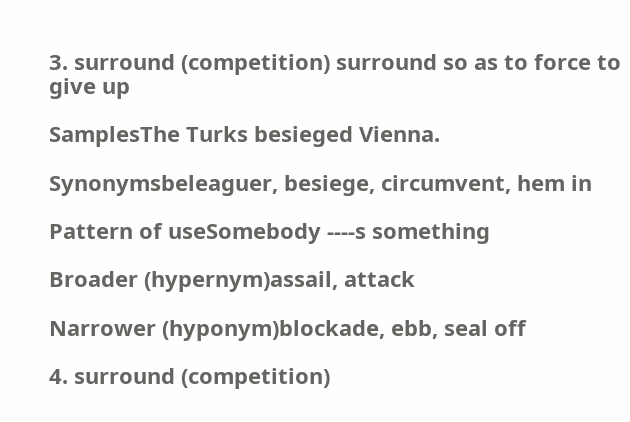3. surround (competition) surround so as to force to give up

SamplesThe Turks besieged Vienna.

Synonymsbeleaguer, besiege, circumvent, hem in

Pattern of useSomebody ----s something

Broader (hypernym)assail, attack

Narrower (hyponym)blockade, ebb, seal off

4. surround (competition)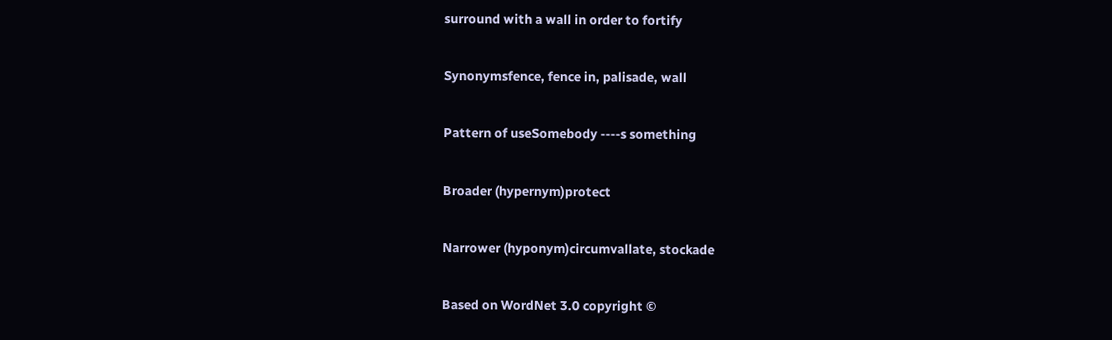surround with a wall in order to fortify

Synonymsfence, fence in, palisade, wall

Pattern of useSomebody ----s something

Broader (hypernym)protect

Narrower (hyponym)circumvallate, stockade

Based on WordNet 3.0 copyright ©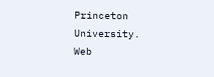Princeton University.
Web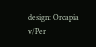design: Orcapia v/Per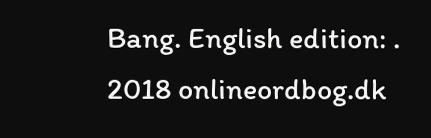Bang. English edition: .
2018 onlineordbog.dk